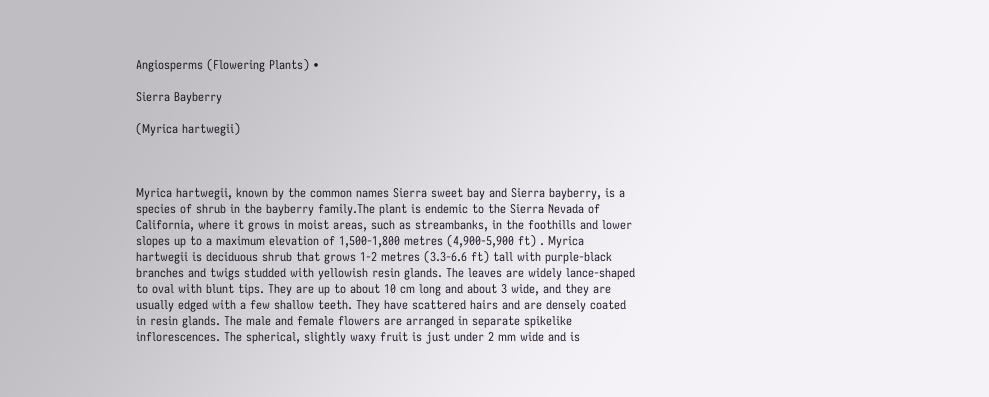Angiosperms (Flowering Plants) •

Sierra Bayberry

(Myrica hartwegii)



Myrica hartwegii, known by the common names Sierra sweet bay and Sierra bayberry, is a species of shrub in the bayberry family.The plant is endemic to the Sierra Nevada of California, where it grows in moist areas, such as streambanks, in the foothills and lower slopes up to a maximum elevation of 1,500-1,800 metres (4,900-5,900 ft) . Myrica hartwegii is deciduous shrub that grows 1-2 metres (3.3-6.6 ft) tall with purple-black branches and twigs studded with yellowish resin glands. The leaves are widely lance-shaped to oval with blunt tips. They are up to about 10 cm long and about 3 wide, and they are usually edged with a few shallow teeth. They have scattered hairs and are densely coated in resin glands. The male and female flowers are arranged in separate spikelike inflorescences. The spherical, slightly waxy fruit is just under 2 mm wide and is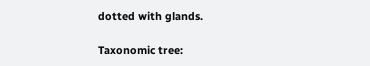dotted with glands.

Taxonomic tree: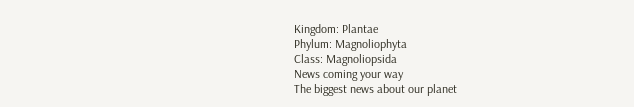Kingdom: Plantae
Phylum: Magnoliophyta
Class: Magnoliopsida
News coming your way
The biggest news about our planet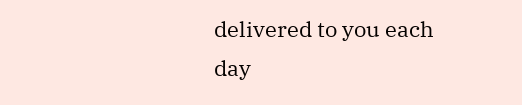delivered to you each day